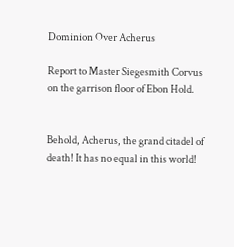Dominion Over Acherus

Report to Master Siegesmith Corvus on the garrison floor of Ebon Hold.


Behold, Acherus, the grand citadel of death! It has no equal in this world!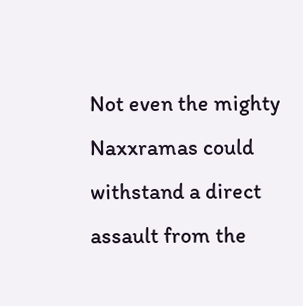Not even the mighty Naxxramas could withstand a direct assault from the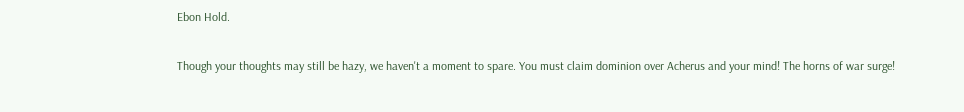Ebon Hold.

Though your thoughts may still be hazy, we haven't a moment to spare. You must claim dominion over Acherus and your mind! The horns of war surge!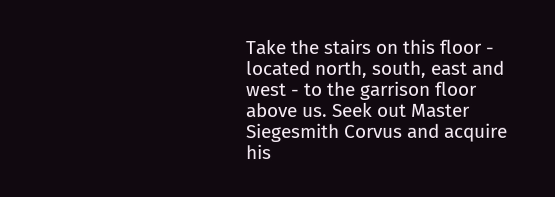Take the stairs on this floor - located north, south, east and west - to the garrison floor above us. Seek out Master Siegesmith Corvus and acquire his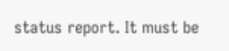status report. It must be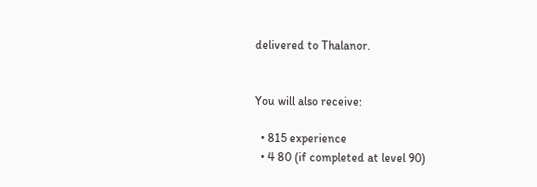delivered to Thalanor.


You will also receive:

  • 815 experience
  • 4 80 (if completed at level 90)